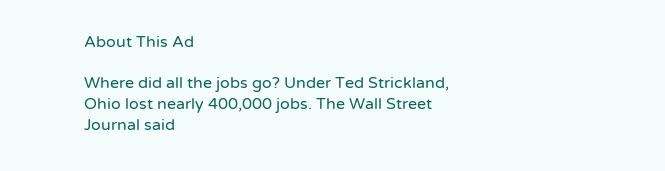About This Ad

Where did all the jobs go? Under Ted Strickland, Ohio lost nearly 400,000 jobs. The Wall Street Journal said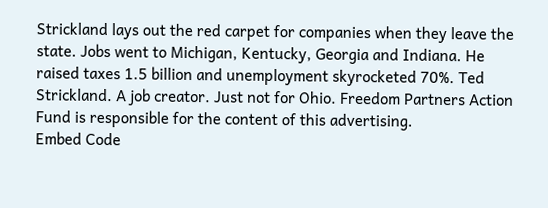Strickland lays out the red carpet for companies when they leave the state. Jobs went to Michigan, Kentucky, Georgia and Indiana. He raised taxes 1.5 billion and unemployment skyrocketed 70%. Ted Strickland. A job creator. Just not for Ohio. Freedom Partners Action Fund is responsible for the content of this advertising.
Embed Code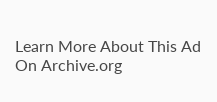Learn More About This Ad On Archive.org